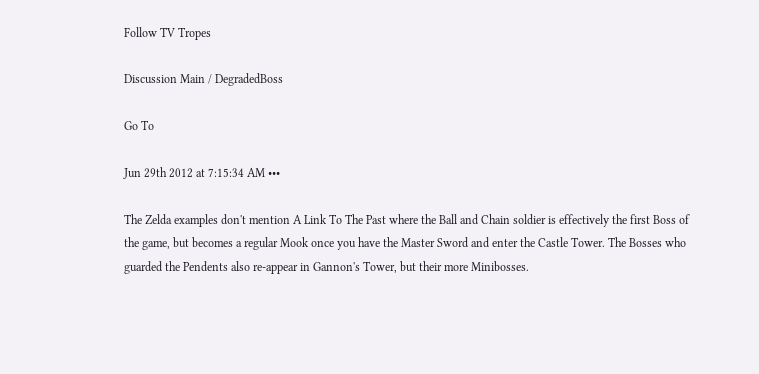Follow TV Tropes

Discussion Main / DegradedBoss

Go To

Jun 29th 2012 at 7:15:34 AM •••

The Zelda examples don't mention A Link To The Past where the Ball and Chain soldier is effectively the first Boss of the game, but becomes a regular Mook once you have the Master Sword and enter the Castle Tower. The Bosses who guarded the Pendents also re-appear in Gannon's Tower, but their more Minibosses.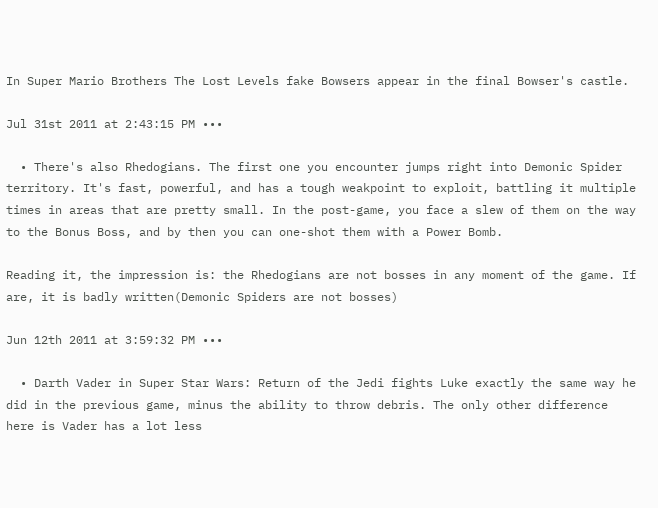In Super Mario Brothers The Lost Levels fake Bowsers appear in the final Bowser's castle.

Jul 31st 2011 at 2:43:15 PM •••

  • There's also Rhedogians. The first one you encounter jumps right into Demonic Spider territory. It's fast, powerful, and has a tough weakpoint to exploit, battling it multiple times in areas that are pretty small. In the post-game, you face a slew of them on the way to the Bonus Boss, and by then you can one-shot them with a Power Bomb.

Reading it, the impression is: the Rhedogians are not bosses in any moment of the game. If are, it is badly written(Demonic Spiders are not bosses)

Jun 12th 2011 at 3:59:32 PM •••

  • Darth Vader in Super Star Wars: Return of the Jedi fights Luke exactly the same way he did in the previous game, minus the ability to throw debris. The only other difference here is Vader has a lot less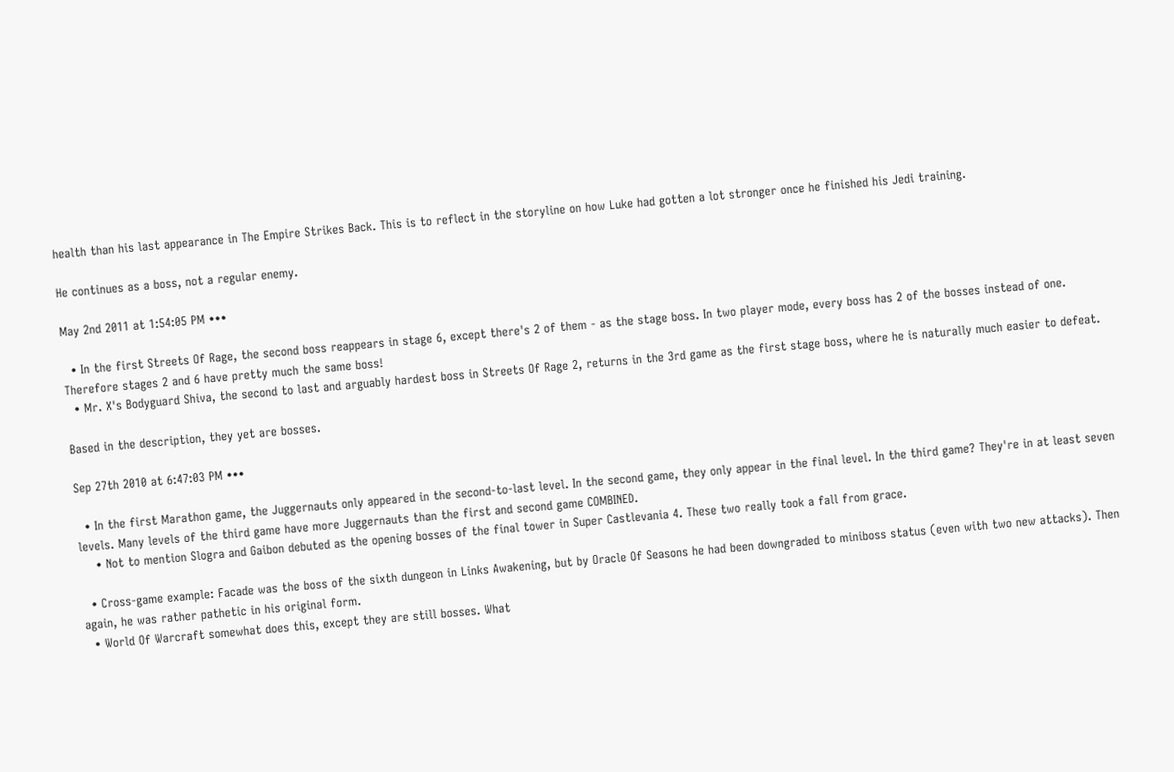health than his last appearance in The Empire Strikes Back. This is to reflect in the storyline on how Luke had gotten a lot stronger once he finished his Jedi training.

He continues as a boss, not a regular enemy.

May 2nd 2011 at 1:54:05 PM •••

  • In the first Streets Of Rage, the second boss reappears in stage 6, except there's 2 of them - as the stage boss. In two player mode, every boss has 2 of the bosses instead of one. Therefore stages 2 and 6 have pretty much the same boss!
  • Mr. X's Bodyguard Shiva, the second to last and arguably hardest boss in Streets Of Rage 2, returns in the 3rd game as the first stage boss, where he is naturally much easier to defeat.

Based in the description, they yet are bosses.

Sep 27th 2010 at 6:47:03 PM •••

  • In the first Marathon game, the Juggernauts only appeared in the second-to-last level. In the second game, they only appear in the final level. In the third game? They're in at least seven levels. Many levels of the third game have more Juggernauts than the first and second game COMBINED.
    • Not to mention Slogra and Gaibon debuted as the opening bosses of the final tower in Super Castlevania 4. These two really took a fall from grace.

  • Cross-game example: Facade was the boss of the sixth dungeon in Links Awakening, but by Oracle Of Seasons he had been downgraded to miniboss status (even with two new attacks). Then again, he was rather pathetic in his original form.
  • World Of Warcraft somewhat does this, except they are still bosses. What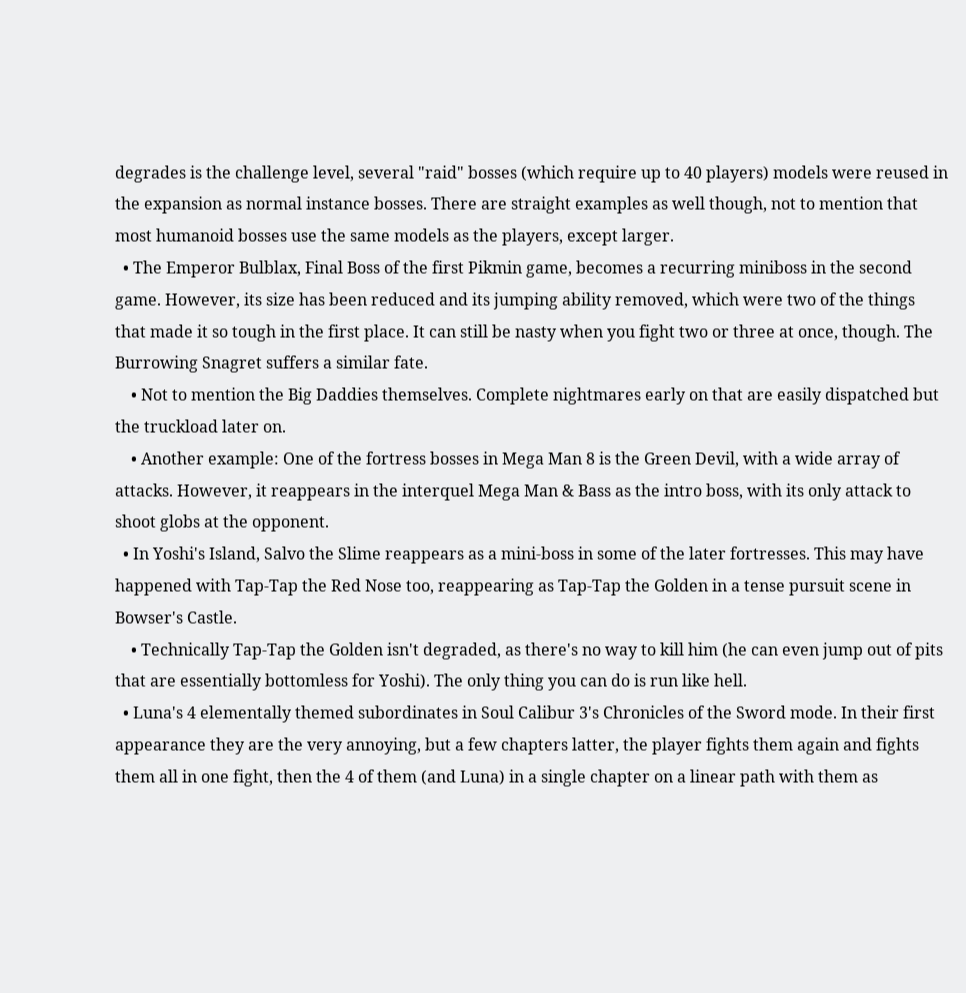degrades is the challenge level, several "raid" bosses (which require up to 40 players) models were reused in the expansion as normal instance bosses. There are straight examples as well though, not to mention that most humanoid bosses use the same models as the players, except larger.
  • The Emperor Bulblax, Final Boss of the first Pikmin game, becomes a recurring miniboss in the second game. However, its size has been reduced and its jumping ability removed, which were two of the things that made it so tough in the first place. It can still be nasty when you fight two or three at once, though. The Burrowing Snagret suffers a similar fate.
    • Not to mention the Big Daddies themselves. Complete nightmares early on that are easily dispatched but the truckload later on.
    • Another example: One of the fortress bosses in Mega Man 8 is the Green Devil, with a wide array of attacks. However, it reappears in the interquel Mega Man & Bass as the intro boss, with its only attack to shoot globs at the opponent.
  • In Yoshi's Island, Salvo the Slime reappears as a mini-boss in some of the later fortresses. This may have happened with Tap-Tap the Red Nose too, reappearing as Tap-Tap the Golden in a tense pursuit scene in Bowser's Castle.
    • Technically Tap-Tap the Golden isn't degraded, as there's no way to kill him (he can even jump out of pits that are essentially bottomless for Yoshi). The only thing you can do is run like hell.
  • Luna's 4 elementally themed subordinates in Soul Calibur 3's Chronicles of the Sword mode. In their first appearance they are the very annoying, but a few chapters latter, the player fights them again and fights them all in one fight, then the 4 of them (and Luna) in a single chapter on a linear path with them as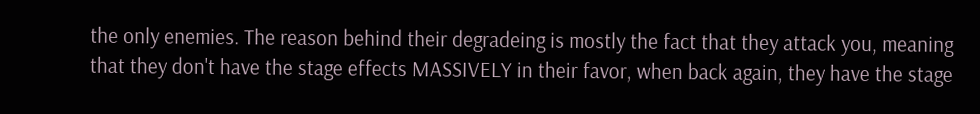the only enemies. The reason behind their degradeing is mostly the fact that they attack you, meaning that they don't have the stage effects MASSIVELY in their favor, when back again, they have the stage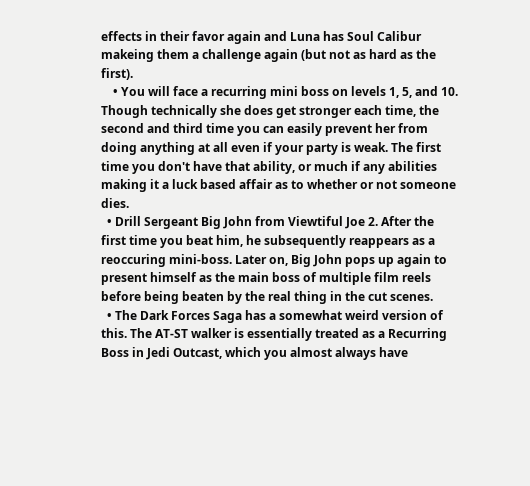effects in their favor again and Luna has Soul Calibur makeing them a challenge again (but not as hard as the first).
    • You will face a recurring mini boss on levels 1, 5, and 10. Though technically she does get stronger each time, the second and third time you can easily prevent her from doing anything at all even if your party is weak. The first time you don't have that ability, or much if any abilities making it a luck based affair as to whether or not someone dies.
  • Drill Sergeant Big John from Viewtiful Joe 2. After the first time you beat him, he subsequently reappears as a reoccuring mini-boss. Later on, Big John pops up again to present himself as the main boss of multiple film reels before being beaten by the real thing in the cut scenes.
  • The Dark Forces Saga has a somewhat weird version of this. The AT-ST walker is essentially treated as a Recurring Boss in Jedi Outcast, which you almost always have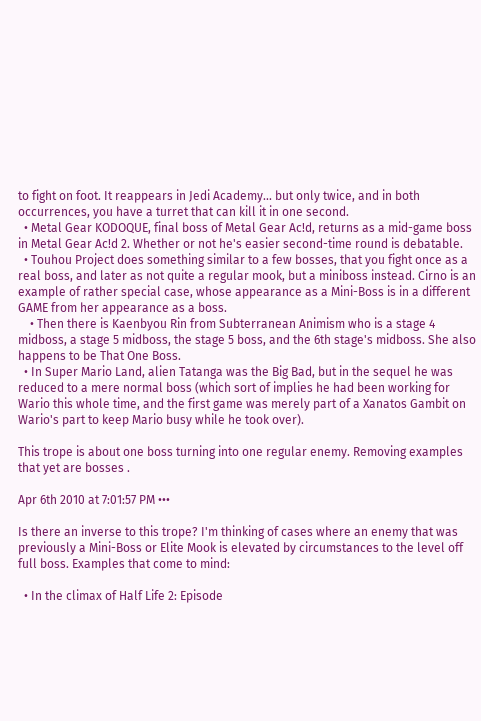to fight on foot. It reappears in Jedi Academy... but only twice, and in both occurrences, you have a turret that can kill it in one second.
  • Metal Gear KODOQUE, final boss of Metal Gear Ac!d, returns as a mid-game boss in Metal Gear Ac!d 2. Whether or not he's easier second-time round is debatable.
  • Touhou Project does something similar to a few bosses, that you fight once as a real boss, and later as not quite a regular mook, but a miniboss instead. Cirno is an example of rather special case, whose appearance as a Mini-Boss is in a different GAME from her appearance as a boss.
    • Then there is Kaenbyou Rin from Subterranean Animism who is a stage 4 midboss, a stage 5 midboss, the stage 5 boss, and the 6th stage's midboss. She also happens to be That One Boss.
  • In Super Mario Land, alien Tatanga was the Big Bad, but in the sequel he was reduced to a mere normal boss (which sort of implies he had been working for Wario this whole time, and the first game was merely part of a Xanatos Gambit on Wario's part to keep Mario busy while he took over).

This trope is about one boss turning into one regular enemy. Removing examples that yet are bosses .

Apr 6th 2010 at 7:01:57 PM •••

Is there an inverse to this trope? I'm thinking of cases where an enemy that was previously a Mini-Boss or Elite Mook is elevated by circumstances to the level off full boss. Examples that come to mind:

  • In the climax of Half Life 2: Episode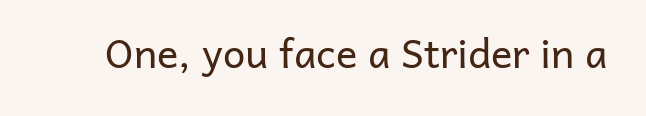One, you face a Strider in a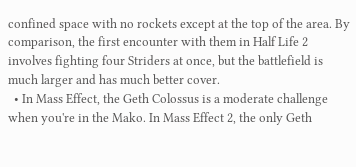confined space with no rockets except at the top of the area. By comparison, the first encounter with them in Half Life 2 involves fighting four Striders at once, but the battlefield is much larger and has much better cover.
  • In Mass Effect, the Geth Colossus is a moderate challenge when you're in the Mako. In Mass Effect 2, the only Geth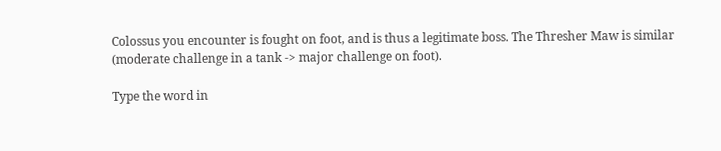Colossus you encounter is fought on foot, and is thus a legitimate boss. The Thresher Maw is similar (moderate challenge in a tank -> major challenge on foot).

Type the word in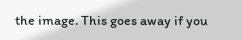the image. This goes away if you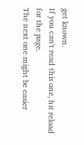get known.
If you can't read this one, hit reload for the page.
The next one might be easier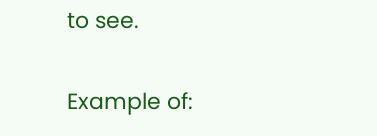to see.

Example of: